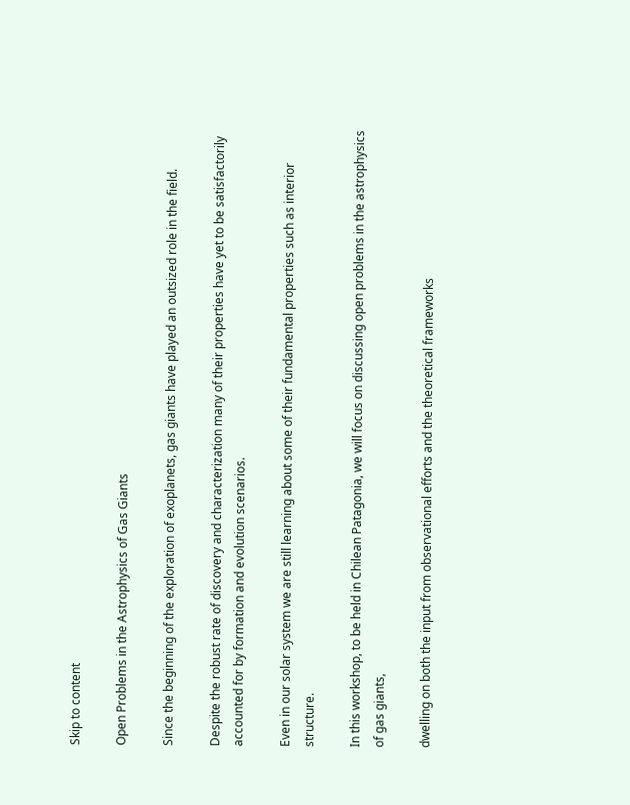Skip to content

Open Problems in the Astrophysics of Gas Giants

Since the beginning of the exploration of exoplanets, gas giants have played an outsized role in the field.

Despite the robust rate of discovery and characterization many of their properties have yet to be satisfactorily accounted for by formation and evolution scenarios.

Even in our solar system we are still learning about some of their fundamental properties such as interior structure.

In this workshop, to be held in Chilean Patagonia, we will focus on discussing open problems in the astrophysics of gas giants,

dwelling on both the input from observational efforts and the theoretical frameworks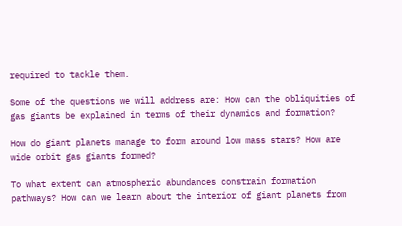required to tackle them.

Some of the questions we will address are: How can the obliquities of gas giants be explained in terms of their dynamics and formation?

How do giant planets manage to form around low mass stars? How are wide orbit gas giants formed?

To what extent can atmospheric abundances constrain formation pathways? How can we learn about the interior of giant planets from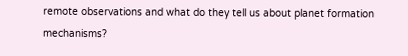remote observations and what do they tell us about planet formation mechanisms?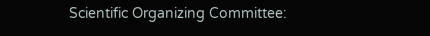Scientific Organizing Committee: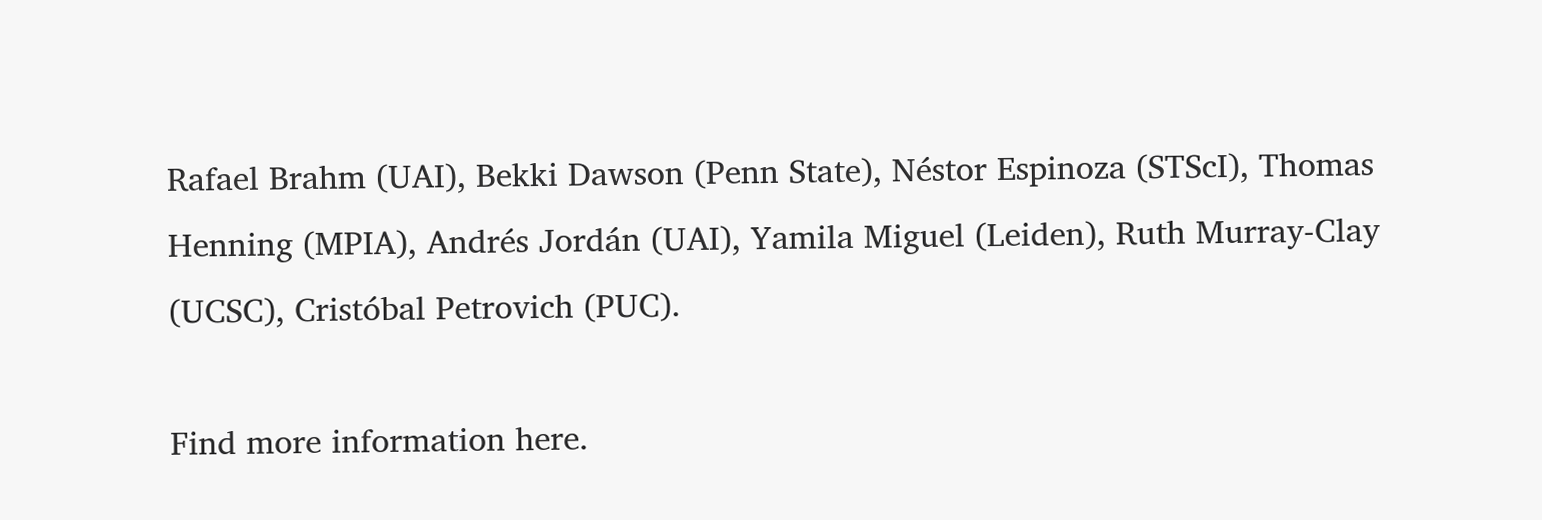Rafael Brahm (UAI), Bekki Dawson (Penn State), Néstor Espinoza (STScI), Thomas Henning (MPIA), Andrés Jordán (UAI), Yamila Miguel (Leiden), Ruth Murray-Clay (UCSC), Cristóbal Petrovich (PUC).

Find more information here.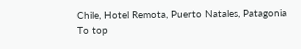Chile, Hotel Remota, Puerto Natales, Patagonia
To top